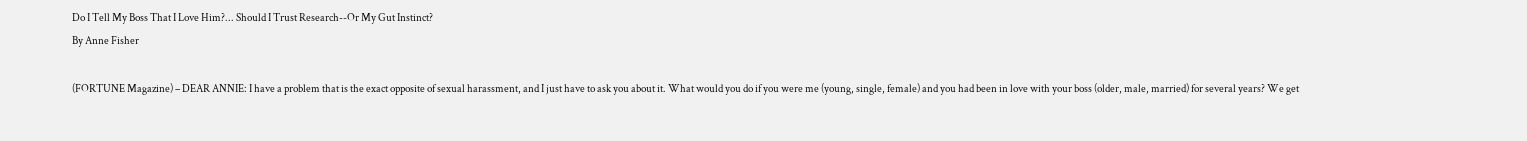Do I Tell My Boss That I Love Him?... Should I Trust Research--Or My Gut Instinct?
By Anne Fisher

(FORTUNE Magazine) – DEAR ANNIE: I have a problem that is the exact opposite of sexual harassment, and I just have to ask you about it. What would you do if you were me (young, single, female) and you had been in love with your boss (older, male, married) for several years? We get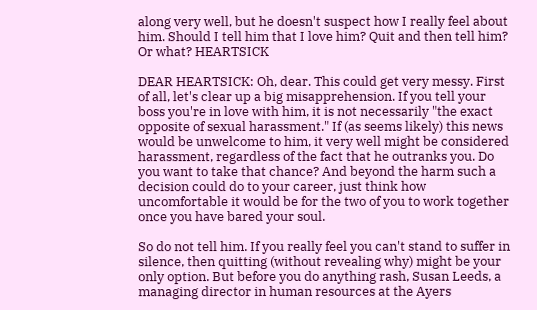along very well, but he doesn't suspect how I really feel about him. Should I tell him that I love him? Quit and then tell him? Or what? HEARTSICK

DEAR HEARTSICK: Oh, dear. This could get very messy. First of all, let's clear up a big misapprehension. If you tell your boss you're in love with him, it is not necessarily "the exact opposite of sexual harassment." If (as seems likely) this news would be unwelcome to him, it very well might be considered harassment, regardless of the fact that he outranks you. Do you want to take that chance? And beyond the harm such a decision could do to your career, just think how uncomfortable it would be for the two of you to work together once you have bared your soul.

So do not tell him. If you really feel you can't stand to suffer in silence, then quitting (without revealing why) might be your only option. But before you do anything rash, Susan Leeds, a managing director in human resources at the Ayers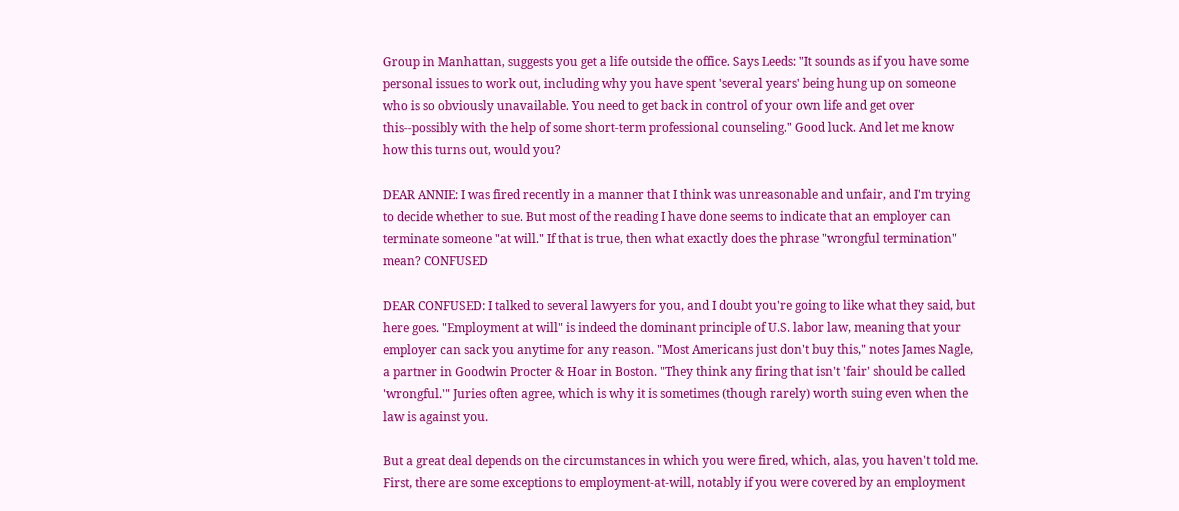Group in Manhattan, suggests you get a life outside the office. Says Leeds: "It sounds as if you have some personal issues to work out, including why you have spent 'several years' being hung up on someone who is so obviously unavailable. You need to get back in control of your own life and get over this--possibly with the help of some short-term professional counseling." Good luck. And let me know how this turns out, would you?

DEAR ANNIE: I was fired recently in a manner that I think was unreasonable and unfair, and I'm trying to decide whether to sue. But most of the reading I have done seems to indicate that an employer can terminate someone "at will." If that is true, then what exactly does the phrase "wrongful termination" mean? CONFUSED

DEAR CONFUSED: I talked to several lawyers for you, and I doubt you're going to like what they said, but here goes. "Employment at will" is indeed the dominant principle of U.S. labor law, meaning that your employer can sack you anytime for any reason. "Most Americans just don't buy this," notes James Nagle, a partner in Goodwin Procter & Hoar in Boston. "They think any firing that isn't 'fair' should be called 'wrongful.'" Juries often agree, which is why it is sometimes (though rarely) worth suing even when the law is against you.

But a great deal depends on the circumstances in which you were fired, which, alas, you haven't told me. First, there are some exceptions to employment-at-will, notably if you were covered by an employment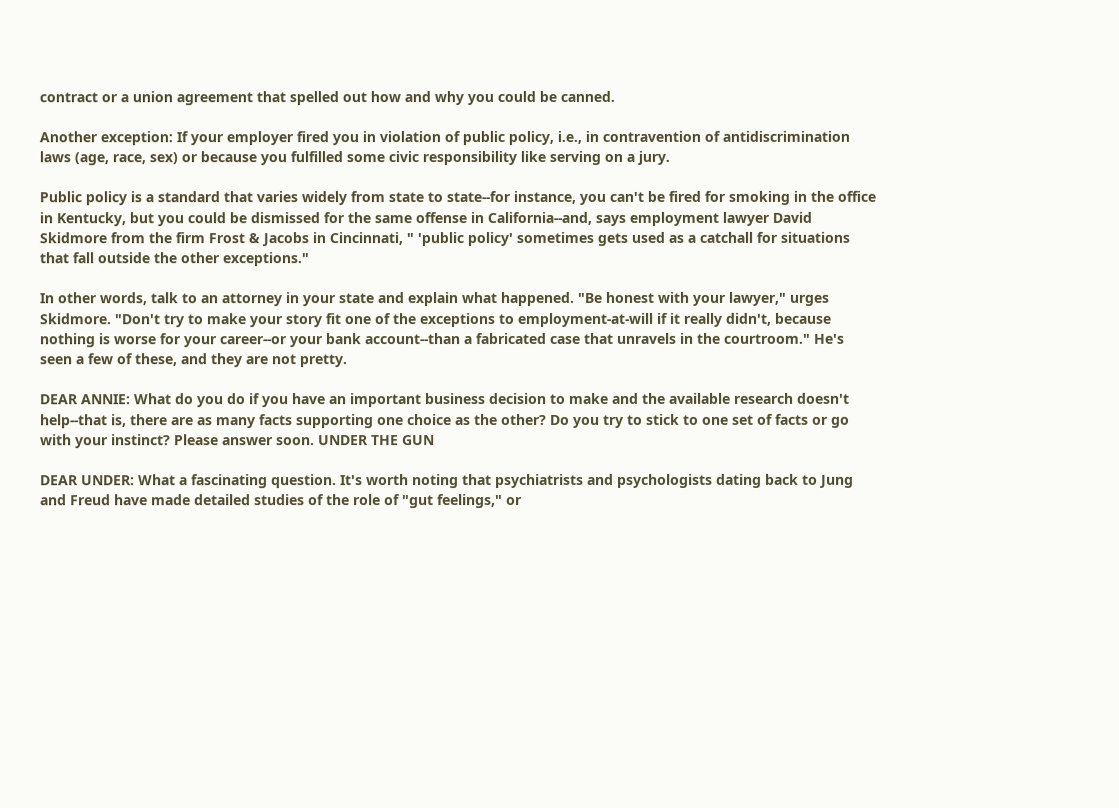contract or a union agreement that spelled out how and why you could be canned.

Another exception: If your employer fired you in violation of public policy, i.e., in contravention of antidiscrimination laws (age, race, sex) or because you fulfilled some civic responsibility like serving on a jury.

Public policy is a standard that varies widely from state to state--for instance, you can't be fired for smoking in the office in Kentucky, but you could be dismissed for the same offense in California--and, says employment lawyer David Skidmore from the firm Frost & Jacobs in Cincinnati, " 'public policy' sometimes gets used as a catchall for situations that fall outside the other exceptions."

In other words, talk to an attorney in your state and explain what happened. "Be honest with your lawyer," urges Skidmore. "Don't try to make your story fit one of the exceptions to employment-at-will if it really didn't, because nothing is worse for your career--or your bank account--than a fabricated case that unravels in the courtroom." He's seen a few of these, and they are not pretty.

DEAR ANNIE: What do you do if you have an important business decision to make and the available research doesn't help--that is, there are as many facts supporting one choice as the other? Do you try to stick to one set of facts or go with your instinct? Please answer soon. UNDER THE GUN

DEAR UNDER: What a fascinating question. It's worth noting that psychiatrists and psychologists dating back to Jung and Freud have made detailed studies of the role of "gut feelings," or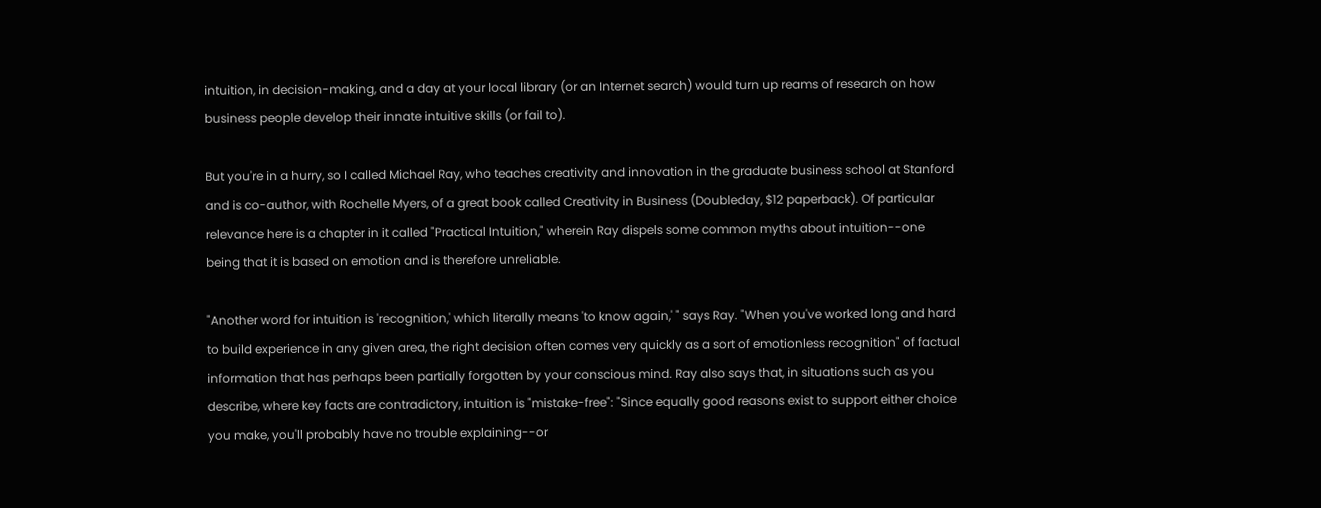intuition, in decision-making, and a day at your local library (or an Internet search) would turn up reams of research on how business people develop their innate intuitive skills (or fail to).

But you're in a hurry, so I called Michael Ray, who teaches creativity and innovation in the graduate business school at Stanford and is co-author, with Rochelle Myers, of a great book called Creativity in Business (Doubleday, $12 paperback). Of particular relevance here is a chapter in it called "Practical Intuition," wherein Ray dispels some common myths about intuition--one being that it is based on emotion and is therefore unreliable.

"Another word for intuition is 'recognition,' which literally means 'to know again,' " says Ray. "When you've worked long and hard to build experience in any given area, the right decision often comes very quickly as a sort of emotionless recognition" of factual information that has perhaps been partially forgotten by your conscious mind. Ray also says that, in situations such as you describe, where key facts are contradictory, intuition is "mistake-free": "Since equally good reasons exist to support either choice you make, you'll probably have no trouble explaining--or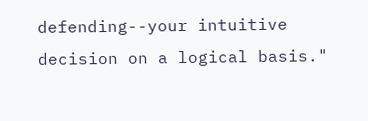defending--your intuitive decision on a logical basis."